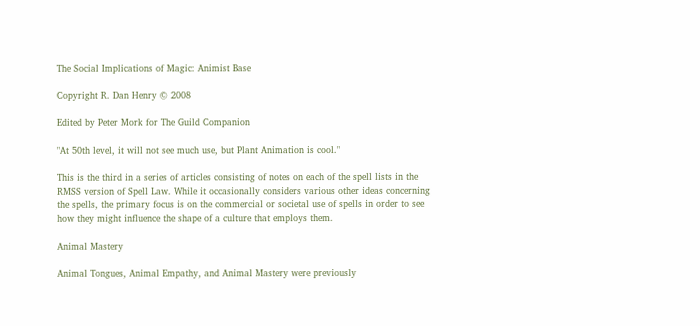The Social Implications of Magic: Animist Base

Copyright R. Dan Henry © 2008

Edited by Peter Mork for The Guild Companion

"At 50th level, it will not see much use, but Plant Animation is cool."

This is the third in a series of articles consisting of notes on each of the spell lists in the RMSS version of Spell Law. While it occasionally considers various other ideas concerning the spells, the primary focus is on the commercial or societal use of spells in order to see how they might influence the shape of a culture that employs them.

Animal Mastery

Animal Tongues, Animal Empathy, and Animal Mastery were previously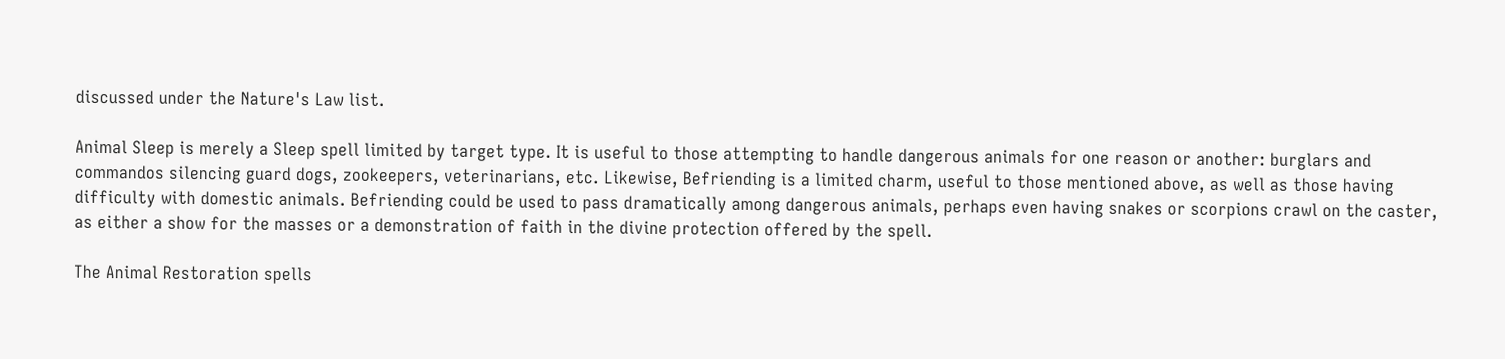discussed under the Nature's Law list.

Animal Sleep is merely a Sleep spell limited by target type. It is useful to those attempting to handle dangerous animals for one reason or another: burglars and commandos silencing guard dogs, zookeepers, veterinarians, etc. Likewise, Befriending is a limited charm, useful to those mentioned above, as well as those having difficulty with domestic animals. Befriending could be used to pass dramatically among dangerous animals, perhaps even having snakes or scorpions crawl on the caster, as either a show for the masses or a demonstration of faith in the divine protection offered by the spell.

The Animal Restoration spells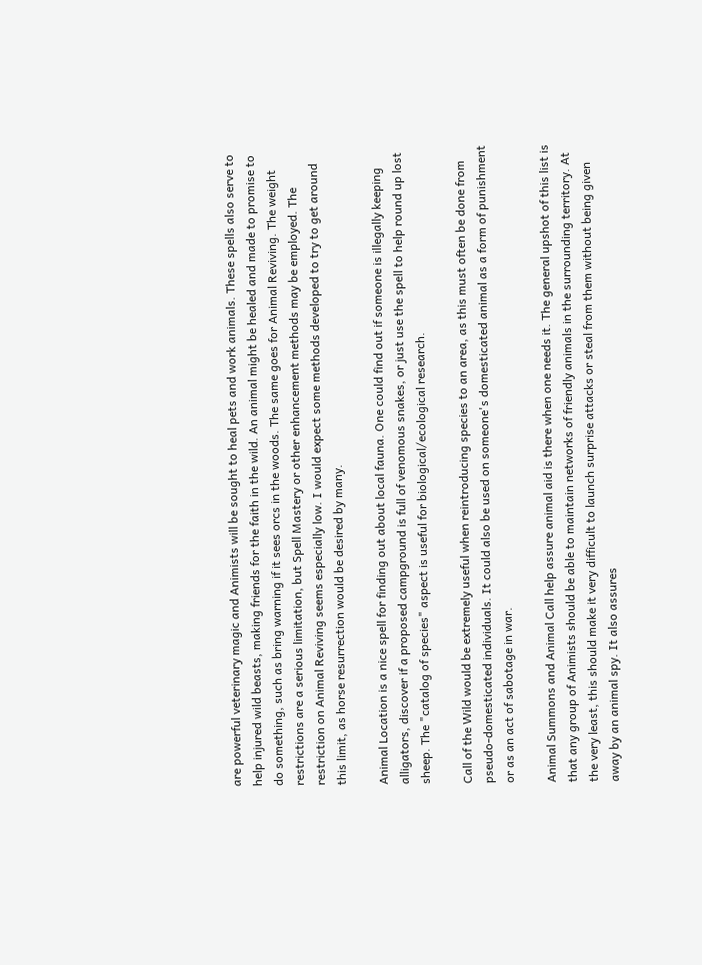are powerful veterinary magic and Animists will be sought to heal pets and work animals. These spells also serve to help injured wild beasts, making friends for the faith in the wild. An animal might be healed and made to promise to do something, such as bring warning if it sees orcs in the woods. The same goes for Animal Reviving. The weight restrictions are a serious limitation, but Spell Mastery or other enhancement methods may be employed. The restriction on Animal Reviving seems especially low. I would expect some methods developed to try to get around this limit, as horse resurrection would be desired by many.

Animal Location is a nice spell for finding out about local fauna. One could find out if someone is illegally keeping alligators, discover if a proposed campground is full of venomous snakes, or just use the spell to help round up lost sheep. The "catalog of species" aspect is useful for biological/ecological research.

Call of the Wild would be extremely useful when reintroducing species to an area, as this must often be done from pseudo-domesticated individuals. It could also be used on someone's domesticated animal as a form of punishment or as an act of sabotage in war.

Animal Summons and Animal Call help assure animal aid is there when one needs it. The general upshot of this list is that any group of Animists should be able to maintain networks of friendly animals in the surrounding territory. At the very least, this should make it very difficult to launch surprise attacks or steal from them without being given away by an animal spy. It also assures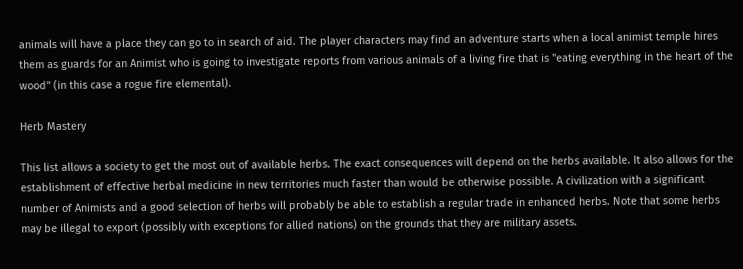animals will have a place they can go to in search of aid. The player characters may find an adventure starts when a local animist temple hires them as guards for an Animist who is going to investigate reports from various animals of a living fire that is "eating everything in the heart of the wood" (in this case a rogue fire elemental).

Herb Mastery

This list allows a society to get the most out of available herbs. The exact consequences will depend on the herbs available. It also allows for the establishment of effective herbal medicine in new territories much faster than would be otherwise possible. A civilization with a significant number of Animists and a good selection of herbs will probably be able to establish a regular trade in enhanced herbs. Note that some herbs may be illegal to export (possibly with exceptions for allied nations) on the grounds that they are military assets.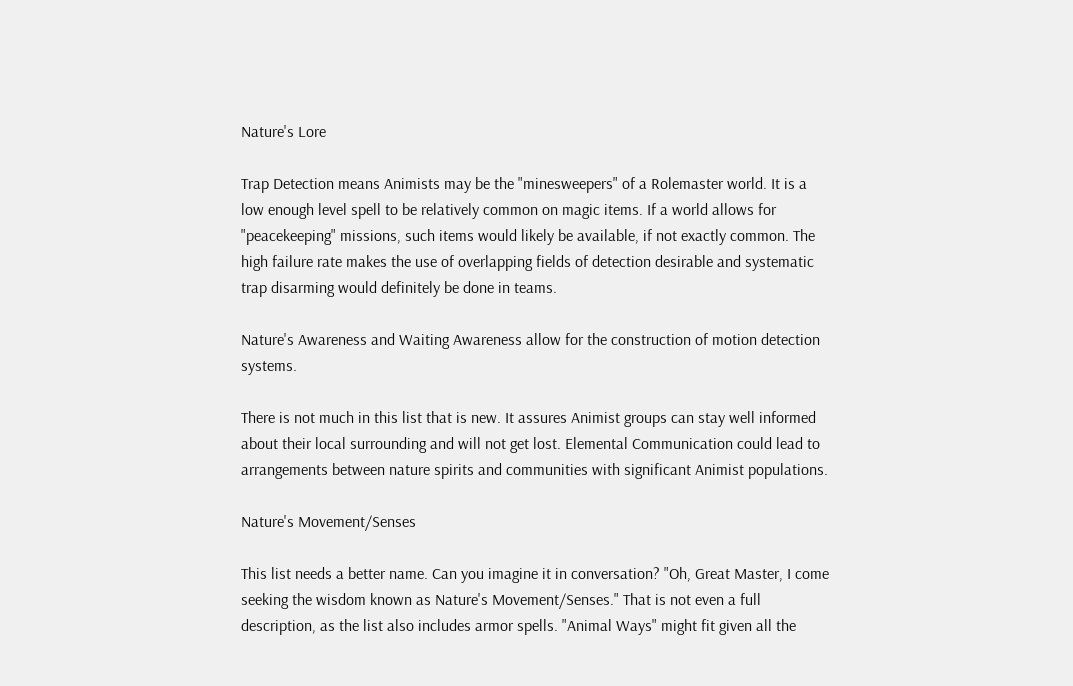Nature's Lore

Trap Detection means Animists may be the "minesweepers" of a Rolemaster world. It is a low enough level spell to be relatively common on magic items. If a world allows for "peacekeeping" missions, such items would likely be available, if not exactly common. The high failure rate makes the use of overlapping fields of detection desirable and systematic trap disarming would definitely be done in teams.

Nature's Awareness and Waiting Awareness allow for the construction of motion detection systems.

There is not much in this list that is new. It assures Animist groups can stay well informed about their local surrounding and will not get lost. Elemental Communication could lead to arrangements between nature spirits and communities with significant Animist populations.

Nature's Movement/Senses

This list needs a better name. Can you imagine it in conversation? "Oh, Great Master, I come seeking the wisdom known as Nature's Movement/Senses." That is not even a full description, as the list also includes armor spells. "Animal Ways" might fit given all the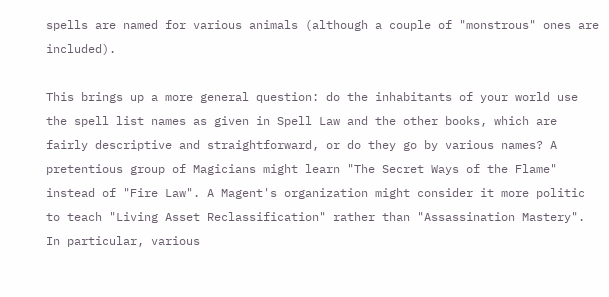spells are named for various animals (although a couple of "monstrous" ones are included).

This brings up a more general question: do the inhabitants of your world use the spell list names as given in Spell Law and the other books, which are fairly descriptive and straightforward, or do they go by various names? A pretentious group of Magicians might learn "The Secret Ways of the Flame" instead of "Fire Law". A Magent's organization might consider it more politic to teach "Living Asset Reclassification" rather than "Assassination Mastery". In particular, various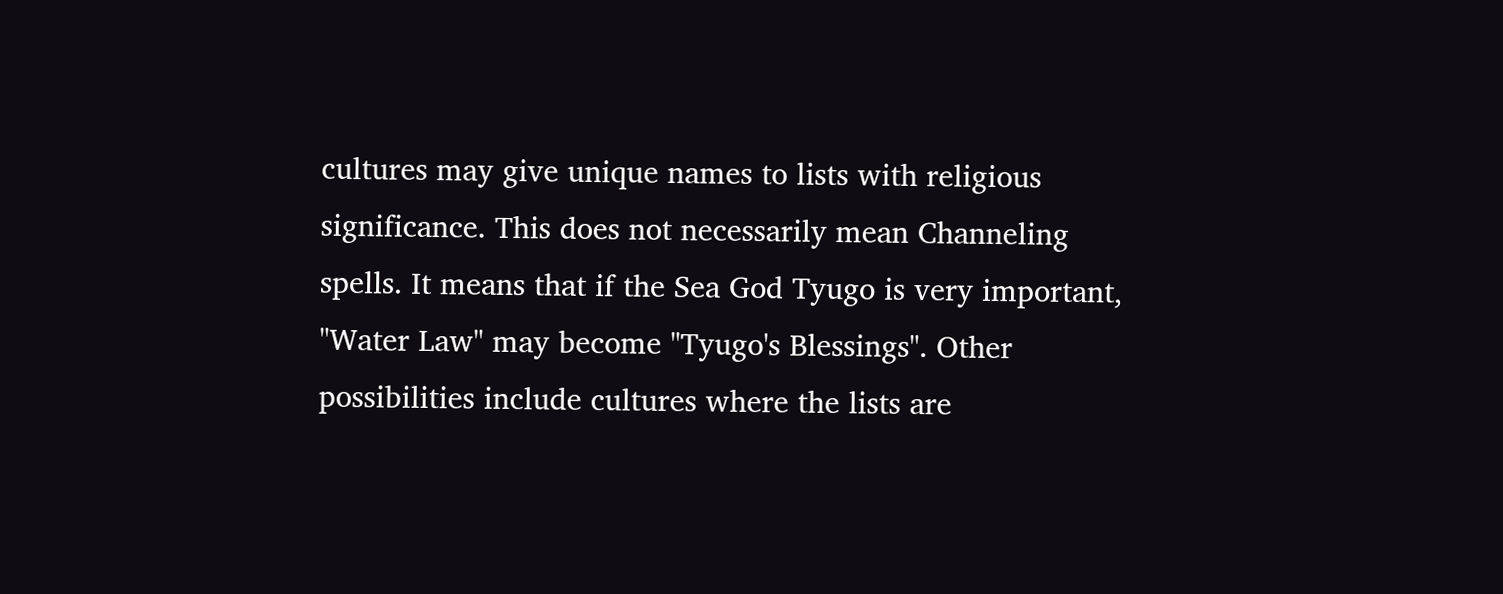cultures may give unique names to lists with religious significance. This does not necessarily mean Channeling spells. It means that if the Sea God Tyugo is very important, "Water Law" may become "Tyugo's Blessings". Other possibilities include cultures where the lists are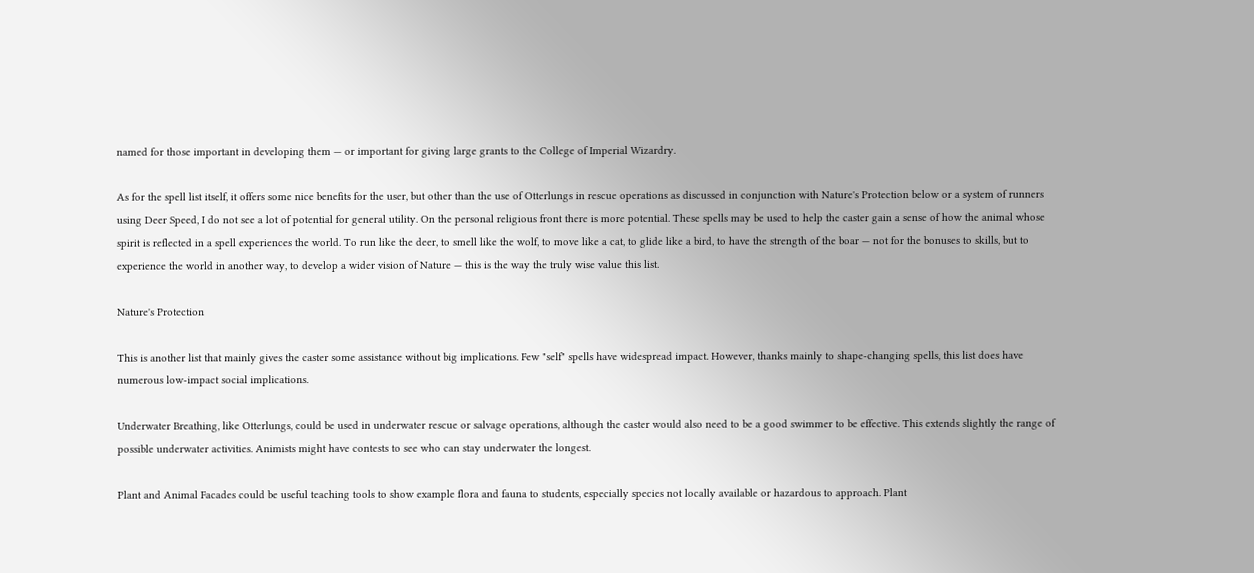named for those important in developing them — or important for giving large grants to the College of Imperial Wizardry.

As for the spell list itself, it offers some nice benefits for the user, but other than the use of Otterlungs in rescue operations as discussed in conjunction with Nature's Protection below or a system of runners using Deer Speed, I do not see a lot of potential for general utility. On the personal religious front there is more potential. These spells may be used to help the caster gain a sense of how the animal whose spirit is reflected in a spell experiences the world. To run like the deer, to smell like the wolf, to move like a cat, to glide like a bird, to have the strength of the boar — not for the bonuses to skills, but to experience the world in another way, to develop a wider vision of Nature — this is the way the truly wise value this list.

Nature's Protection

This is another list that mainly gives the caster some assistance without big implications. Few "self" spells have widespread impact. However, thanks mainly to shape-changing spells, this list does have numerous low-impact social implications.

Underwater Breathing, like Otterlungs, could be used in underwater rescue or salvage operations, although the caster would also need to be a good swimmer to be effective. This extends slightly the range of possible underwater activities. Animists might have contests to see who can stay underwater the longest.

Plant and Animal Facades could be useful teaching tools to show example flora and fauna to students, especially species not locally available or hazardous to approach. Plant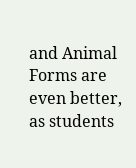and Animal Forms are even better, as students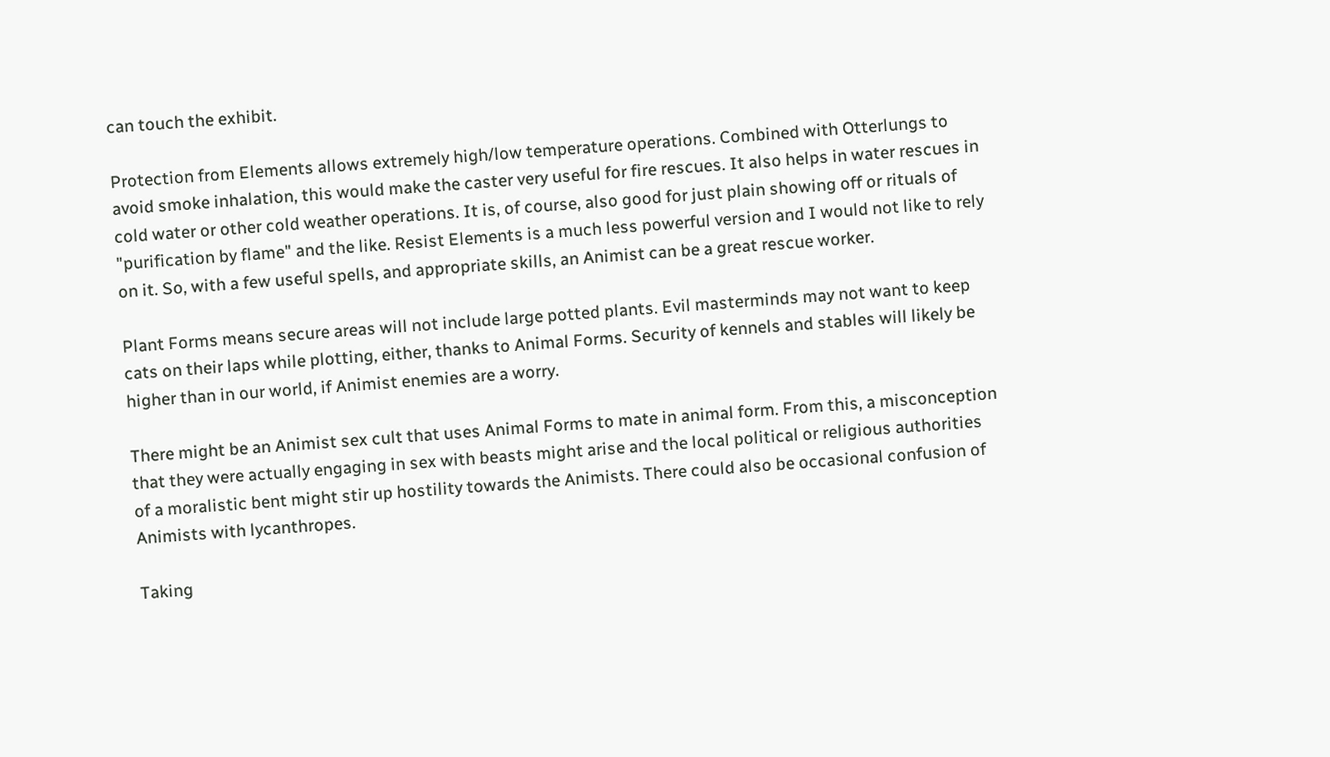can touch the exhibit.

Protection from Elements allows extremely high/low temperature operations. Combined with Otterlungs to avoid smoke inhalation, this would make the caster very useful for fire rescues. It also helps in water rescues in cold water or other cold weather operations. It is, of course, also good for just plain showing off or rituals of "purification by flame" and the like. Resist Elements is a much less powerful version and I would not like to rely on it. So, with a few useful spells, and appropriate skills, an Animist can be a great rescue worker.

Plant Forms means secure areas will not include large potted plants. Evil masterminds may not want to keep cats on their laps while plotting, either, thanks to Animal Forms. Security of kennels and stables will likely be higher than in our world, if Animist enemies are a worry.

There might be an Animist sex cult that uses Animal Forms to mate in animal form. From this, a misconception that they were actually engaging in sex with beasts might arise and the local political or religious authorities of a moralistic bent might stir up hostility towards the Animists. There could also be occasional confusion of Animists with lycanthropes.

Taking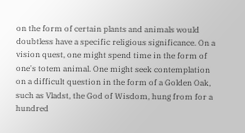on the form of certain plants and animals would doubtless have a specific religious significance. On a vision quest, one might spend time in the form of one's totem animal. One might seek contemplation on a difficult question in the form of a Golden Oak, such as Vladst, the God of Wisdom, hung from for a hundred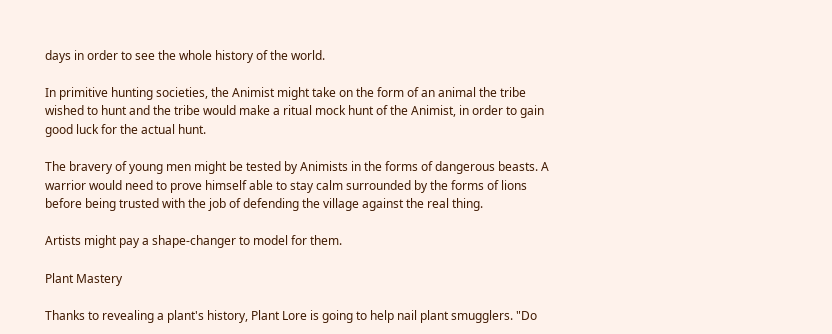days in order to see the whole history of the world.

In primitive hunting societies, the Animist might take on the form of an animal the tribe wished to hunt and the tribe would make a ritual mock hunt of the Animist, in order to gain good luck for the actual hunt.

The bravery of young men might be tested by Animists in the forms of dangerous beasts. A warrior would need to prove himself able to stay calm surrounded by the forms of lions before being trusted with the job of defending the village against the real thing.

Artists might pay a shape-changer to model for them.

Plant Mastery

Thanks to revealing a plant's history, Plant Lore is going to help nail plant smugglers. "Do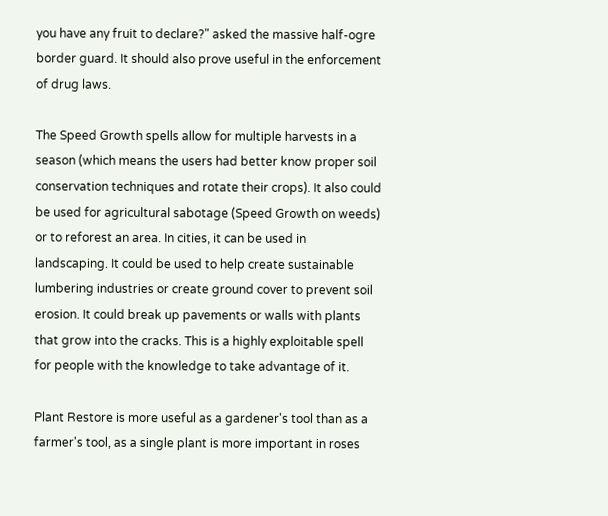you have any fruit to declare?" asked the massive half-ogre border guard. It should also prove useful in the enforcement of drug laws.

The Speed Growth spells allow for multiple harvests in a season (which means the users had better know proper soil conservation techniques and rotate their crops). It also could be used for agricultural sabotage (Speed Growth on weeds) or to reforest an area. In cities, it can be used in landscaping. It could be used to help create sustainable lumbering industries or create ground cover to prevent soil erosion. It could break up pavements or walls with plants that grow into the cracks. This is a highly exploitable spell for people with the knowledge to take advantage of it.

Plant Restore is more useful as a gardener's tool than as a farmer's tool, as a single plant is more important in roses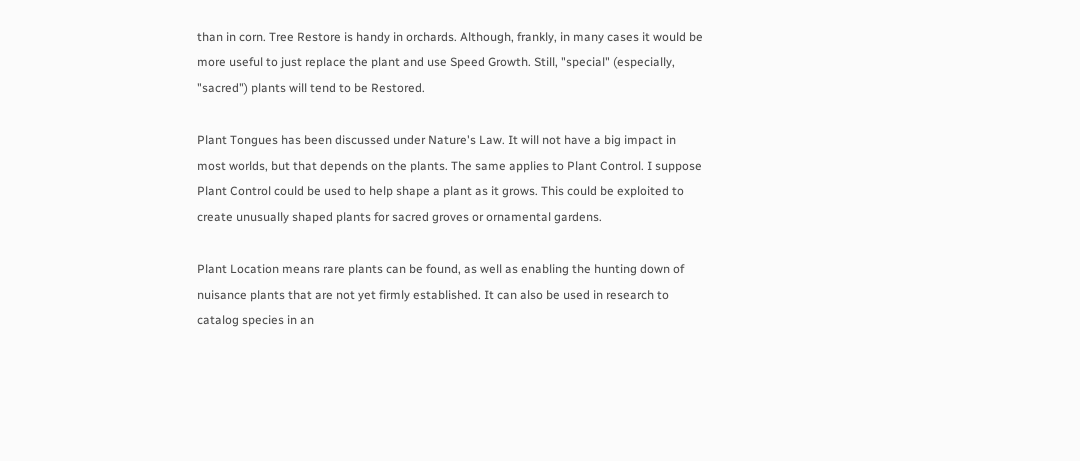than in corn. Tree Restore is handy in orchards. Although, frankly, in many cases it would be more useful to just replace the plant and use Speed Growth. Still, "special" (especially, "sacred") plants will tend to be Restored.

Plant Tongues has been discussed under Nature's Law. It will not have a big impact in most worlds, but that depends on the plants. The same applies to Plant Control. I suppose Plant Control could be used to help shape a plant as it grows. This could be exploited to create unusually shaped plants for sacred groves or ornamental gardens.

Plant Location means rare plants can be found, as well as enabling the hunting down of nuisance plants that are not yet firmly established. It can also be used in research to catalog species in an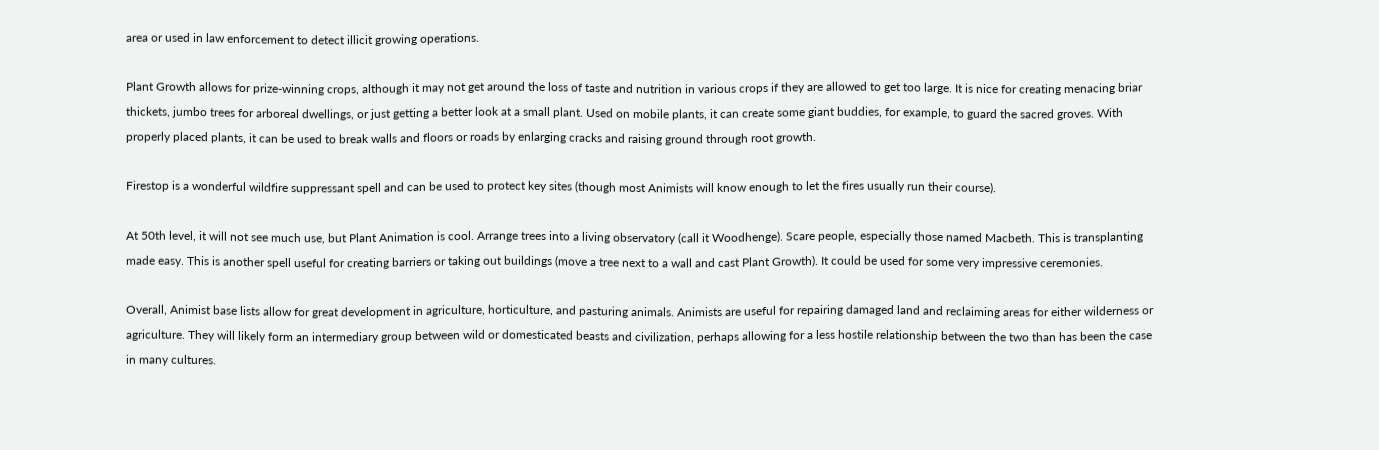area or used in law enforcement to detect illicit growing operations.

Plant Growth allows for prize-winning crops, although it may not get around the loss of taste and nutrition in various crops if they are allowed to get too large. It is nice for creating menacing briar thickets, jumbo trees for arboreal dwellings, or just getting a better look at a small plant. Used on mobile plants, it can create some giant buddies, for example, to guard the sacred groves. With properly placed plants, it can be used to break walls and floors or roads by enlarging cracks and raising ground through root growth.

Firestop is a wonderful wildfire suppressant spell and can be used to protect key sites (though most Animists will know enough to let the fires usually run their course).

At 50th level, it will not see much use, but Plant Animation is cool. Arrange trees into a living observatory (call it Woodhenge). Scare people, especially those named Macbeth. This is transplanting made easy. This is another spell useful for creating barriers or taking out buildings (move a tree next to a wall and cast Plant Growth). It could be used for some very impressive ceremonies.

Overall, Animist base lists allow for great development in agriculture, horticulture, and pasturing animals. Animists are useful for repairing damaged land and reclaiming areas for either wilderness or agriculture. They will likely form an intermediary group between wild or domesticated beasts and civilization, perhaps allowing for a less hostile relationship between the two than has been the case in many cultures.